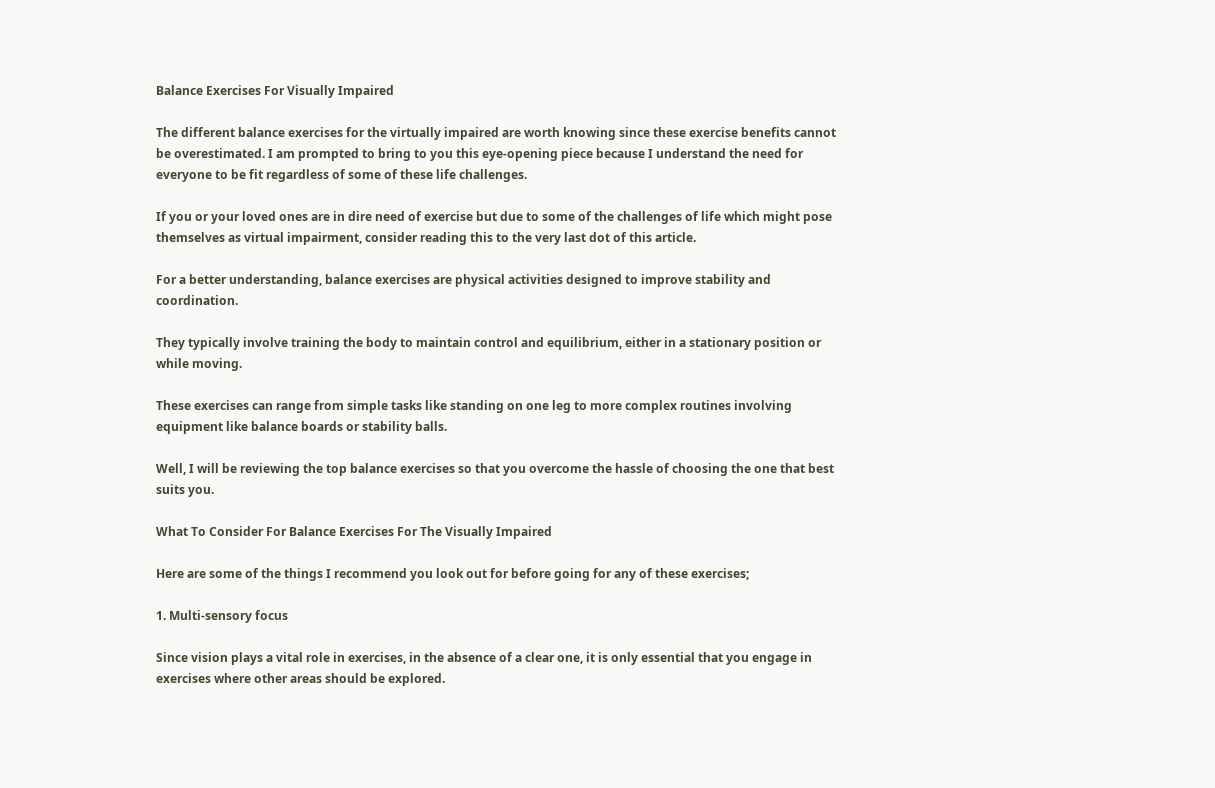Balance Exercises For Visually Impaired

The different balance exercises for the virtually impaired are worth knowing since these exercise benefits cannot be overestimated. I am prompted to bring to you this eye-opening piece because I understand the need for everyone to be fit regardless of some of these life challenges.

If you or your loved ones are in dire need of exercise but due to some of the challenges of life which might pose themselves as virtual impairment, consider reading this to the very last dot of this article.

For a better understanding, balance exercises are physical activities designed to improve stability and coordination.

They typically involve training the body to maintain control and equilibrium, either in a stationary position or while moving.

These exercises can range from simple tasks like standing on one leg to more complex routines involving equipment like balance boards or stability balls.

Well, I will be reviewing the top balance exercises so that you overcome the hassle of choosing the one that best suits you.

What To Consider For Balance Exercises For The Visually Impaired

Here are some of the things I recommend you look out for before going for any of these exercises;

1. Multi-sensory focus

Since vision plays a vital role in exercises, in the absence of a clear one, it is only essential that you engage in exercises where other areas should be explored.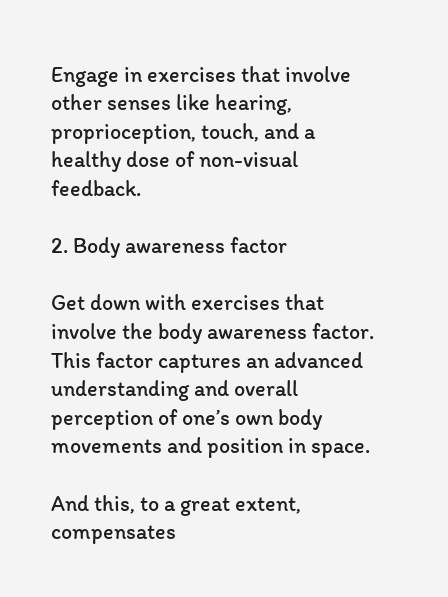Engage in exercises that involve other senses like hearing, proprioception, touch, and a healthy dose of non-visual feedback.

2. Body awareness factor

Get down with exercises that involve the body awareness factor. This factor captures an advanced understanding and overall perception of one’s own body movements and position in space.

And this, to a great extent, compensates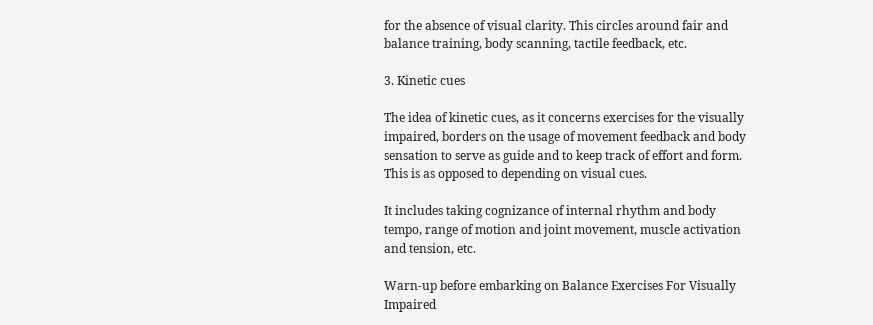for the absence of visual clarity. This circles around fair and balance training, body scanning, tactile feedback, etc.

3. Kinetic cues

The idea of kinetic cues, as it concerns exercises for the visually impaired, borders on the usage of movement feedback and body sensation to serve as guide and to keep track of effort and form. This is as opposed to depending on visual cues.

It includes taking cognizance of internal rhythm and body tempo, range of motion and joint movement, muscle activation and tension, etc.

Warn-up before embarking on Balance Exercises For Visually Impaired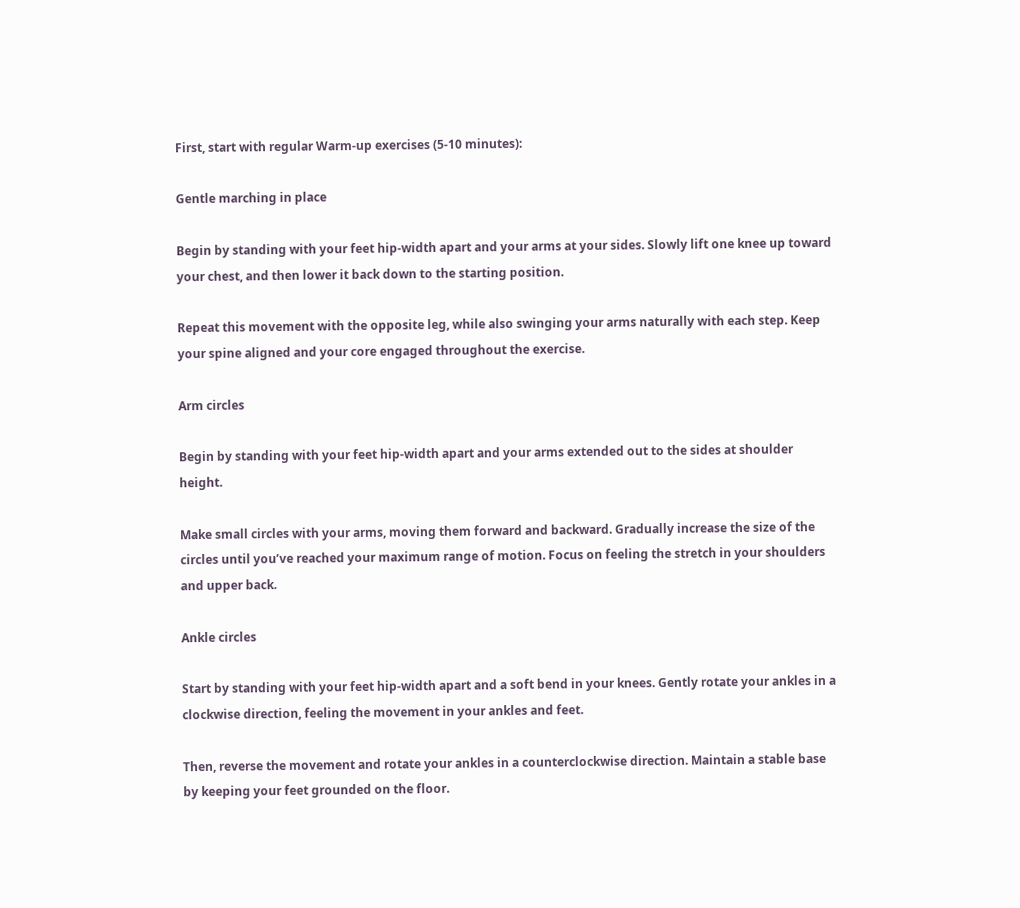First, start with regular Warm-up exercises (5-10 minutes):

Gentle marching in place

Begin by standing with your feet hip-width apart and your arms at your sides. Slowly lift one knee up toward your chest, and then lower it back down to the starting position.

Repeat this movement with the opposite leg, while also swinging your arms naturally with each step. Keep your spine aligned and your core engaged throughout the exercise.

Arm circles

Begin by standing with your feet hip-width apart and your arms extended out to the sides at shoulder height.

Make small circles with your arms, moving them forward and backward. Gradually increase the size of the circles until you’ve reached your maximum range of motion. Focus on feeling the stretch in your shoulders and upper back.

Ankle circles

Start by standing with your feet hip-width apart and a soft bend in your knees. Gently rotate your ankles in a clockwise direction, feeling the movement in your ankles and feet.

Then, reverse the movement and rotate your ankles in a counterclockwise direction. Maintain a stable base by keeping your feet grounded on the floor.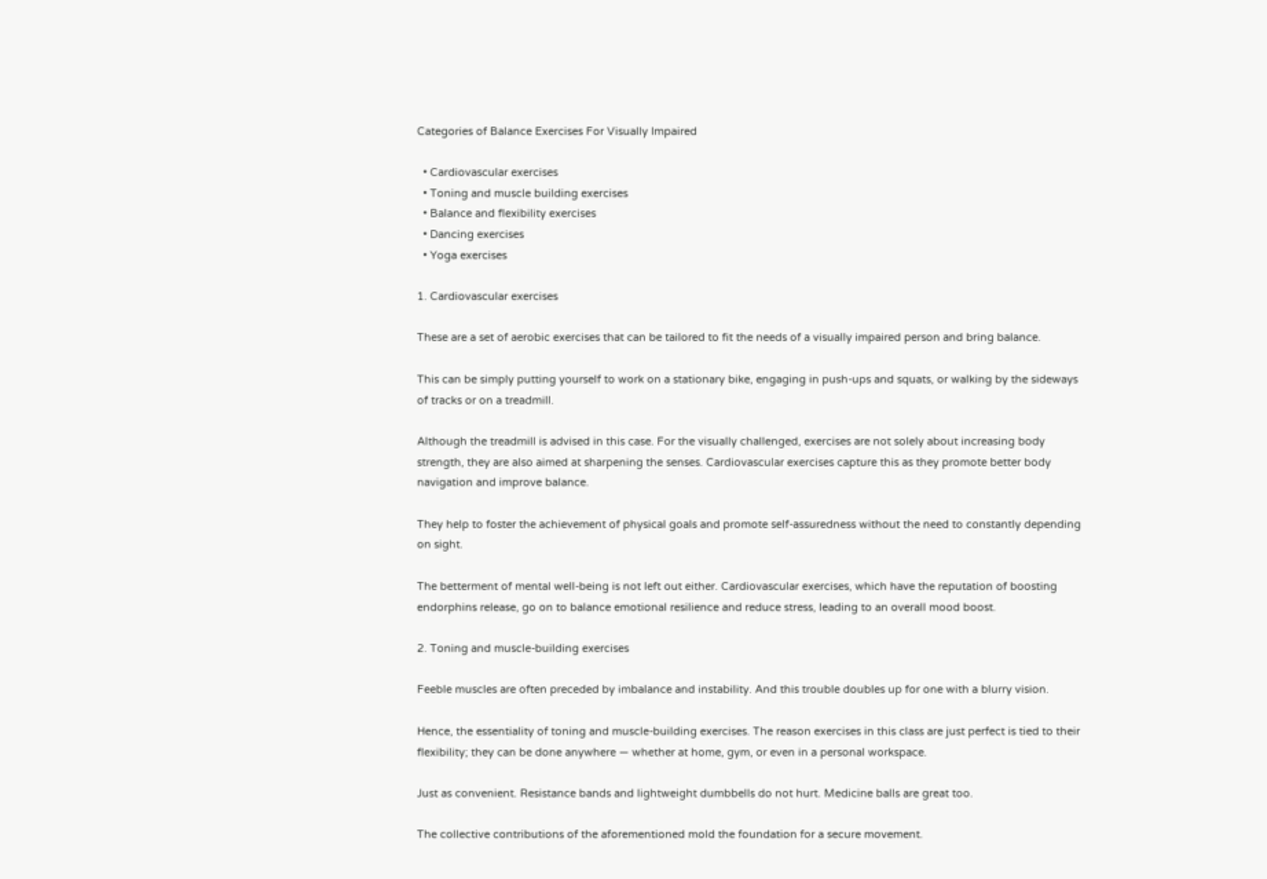Categories of Balance Exercises For Visually Impaired

  • Cardiovascular exercises
  • Toning and muscle building exercises
  • Balance and flexibility exercises
  • Dancing exercises
  • Yoga exercises

1. Cardiovascular exercises

These are a set of aerobic exercises that can be tailored to fit the needs of a visually impaired person and bring balance.

This can be simply putting yourself to work on a stationary bike, engaging in push-ups and squats, or walking by the sideways of tracks or on a treadmill.

Although the treadmill is advised in this case. For the visually challenged, exercises are not solely about increasing body strength, they are also aimed at sharpening the senses. Cardiovascular exercises capture this as they promote better body navigation and improve balance.

They help to foster the achievement of physical goals and promote self-assuredness without the need to constantly depending on sight.

The betterment of mental well-being is not left out either. Cardiovascular exercises, which have the reputation of boosting endorphins release, go on to balance emotional resilience and reduce stress, leading to an overall mood boost.

2. Toning and muscle-building exercises

Feeble muscles are often preceded by imbalance and instability. And this trouble doubles up for one with a blurry vision.

Hence, the essentiality of toning and muscle-building exercises. The reason exercises in this class are just perfect is tied to their flexibility; they can be done anywhere — whether at home, gym, or even in a personal workspace.

Just as convenient. Resistance bands and lightweight dumbbells do not hurt. Medicine balls are great too.

The collective contributions of the aforementioned mold the foundation for a secure movement.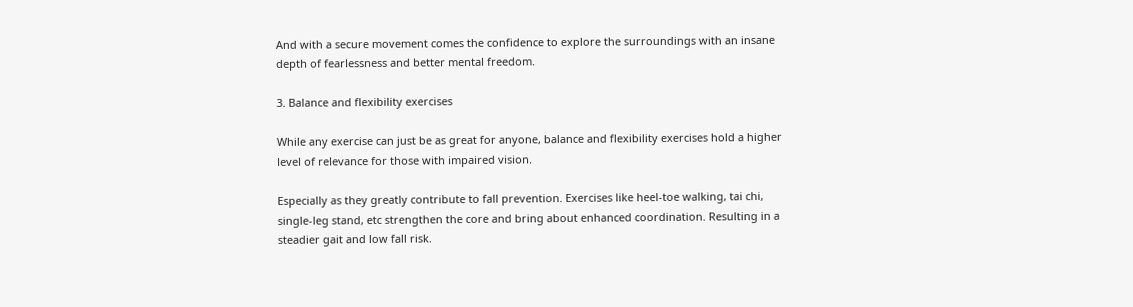And with a secure movement comes the confidence to explore the surroundings with an insane depth of fearlessness and better mental freedom.

3. Balance and flexibility exercises

While any exercise can just be as great for anyone, balance and flexibility exercises hold a higher level of relevance for those with impaired vision.

Especially as they greatly contribute to fall prevention. Exercises like heel-toe walking, tai chi, single-leg stand, etc strengthen the core and bring about enhanced coordination. Resulting in a steadier gait and low fall risk.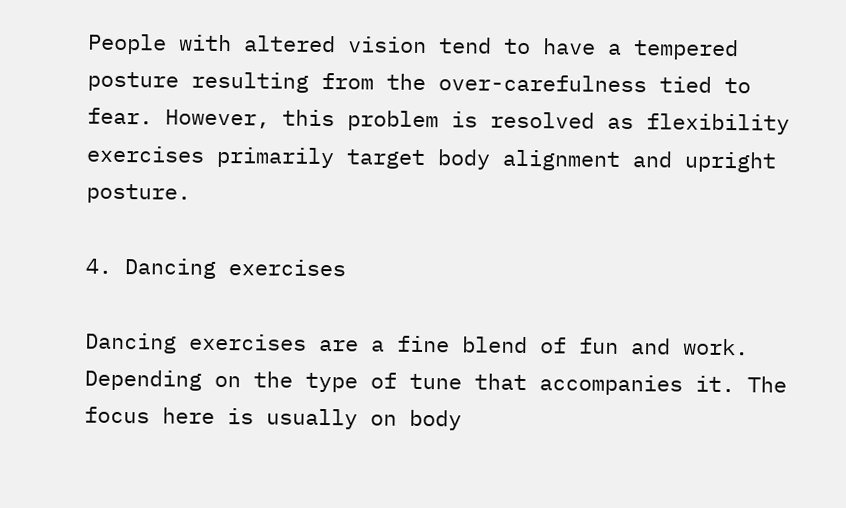People with altered vision tend to have a tempered posture resulting from the over-carefulness tied to fear. However, this problem is resolved as flexibility exercises primarily target body alignment and upright posture.

4. Dancing exercises

Dancing exercises are a fine blend of fun and work. Depending on the type of tune that accompanies it. The focus here is usually on body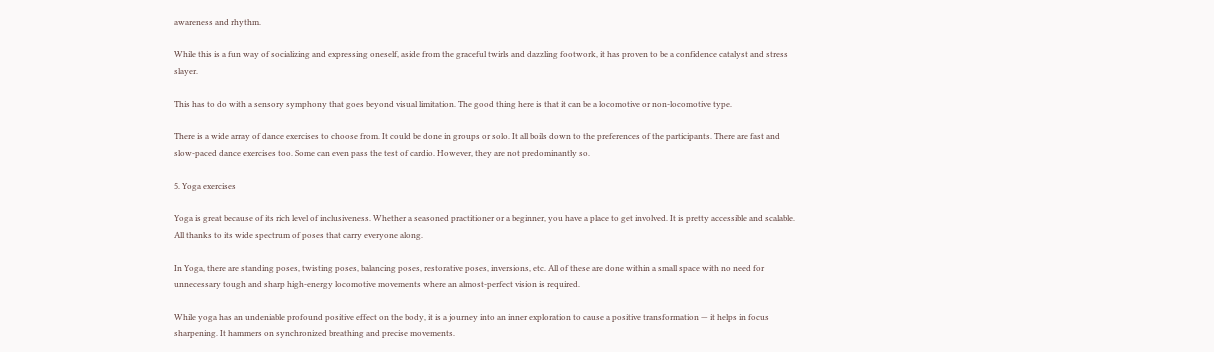awareness and rhythm.

While this is a fun way of socializing and expressing oneself, aside from the graceful twirls and dazzling footwork, it has proven to be a confidence catalyst and stress slayer.

This has to do with a sensory symphony that goes beyond visual limitation. The good thing here is that it can be a locomotive or non-locomotive type.

There is a wide array of dance exercises to choose from. It could be done in groups or solo. It all boils down to the preferences of the participants. There are fast and slow-paced dance exercises too. Some can even pass the test of cardio. However, they are not predominantly so.

5. Yoga exercises

Yoga is great because of its rich level of inclusiveness. Whether a seasoned practitioner or a beginner, you have a place to get involved. It is pretty accessible and scalable. All thanks to its wide spectrum of poses that carry everyone along.

In Yoga, there are standing poses, twisting poses, balancing poses, restorative poses, inversions, etc. All of these are done within a small space with no need for unnecessary tough and sharp high-energy locomotive movements where an almost-perfect vision is required.

While yoga has an undeniable profound positive effect on the body, it is a journey into an inner exploration to cause a positive transformation — it helps in focus sharpening. It hammers on synchronized breathing and precise movements.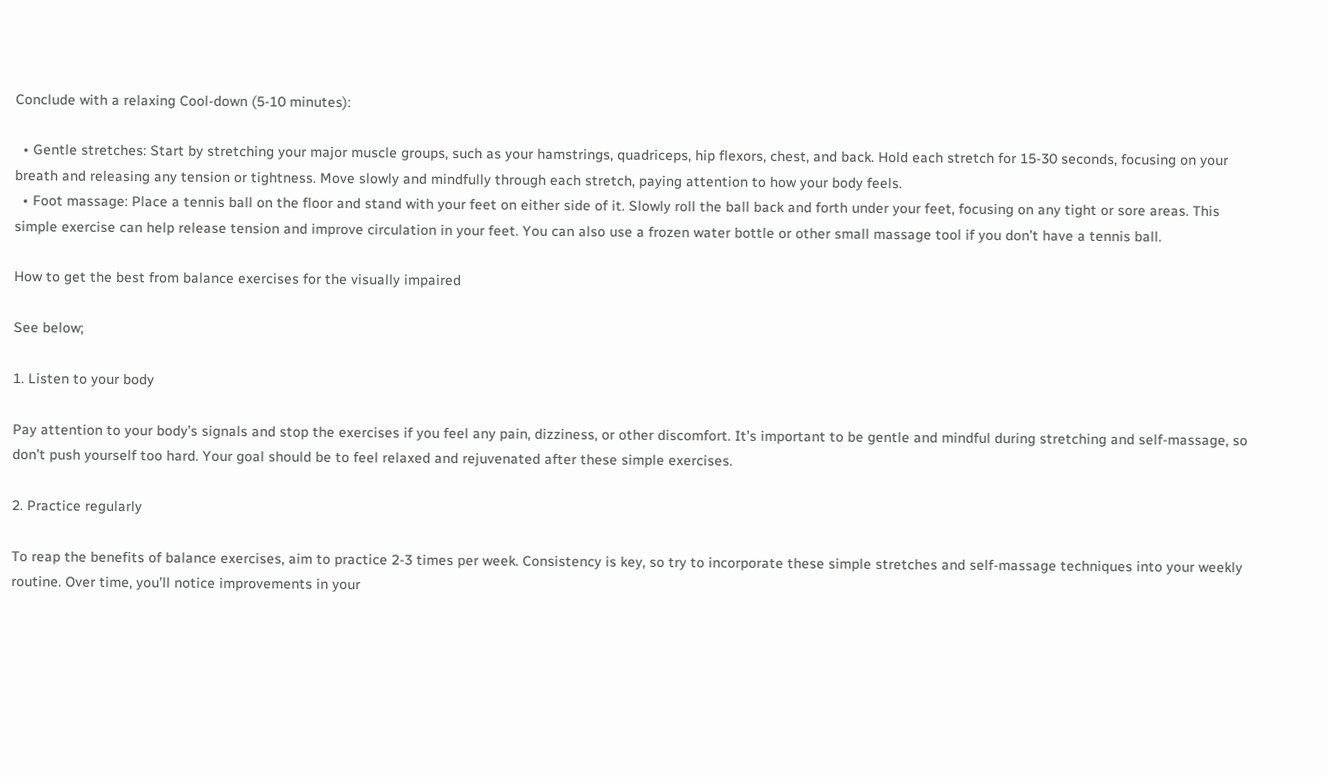Conclude with a relaxing Cool-down (5-10 minutes):

  • Gentle stretches: Start by stretching your major muscle groups, such as your hamstrings, quadriceps, hip flexors, chest, and back. Hold each stretch for 15-30 seconds, focusing on your breath and releasing any tension or tightness. Move slowly and mindfully through each stretch, paying attention to how your body feels.
  • Foot massage: Place a tennis ball on the floor and stand with your feet on either side of it. Slowly roll the ball back and forth under your feet, focusing on any tight or sore areas. This simple exercise can help release tension and improve circulation in your feet. You can also use a frozen water bottle or other small massage tool if you don’t have a tennis ball.

How to get the best from balance exercises for the visually impaired

See below;

1. Listen to your body

Pay attention to your body’s signals and stop the exercises if you feel any pain, dizziness, or other discomfort. It’s important to be gentle and mindful during stretching and self-massage, so don’t push yourself too hard. Your goal should be to feel relaxed and rejuvenated after these simple exercises.

2. Practice regularly

To reap the benefits of balance exercises, aim to practice 2-3 times per week. Consistency is key, so try to incorporate these simple stretches and self-massage techniques into your weekly routine. Over time, you’ll notice improvements in your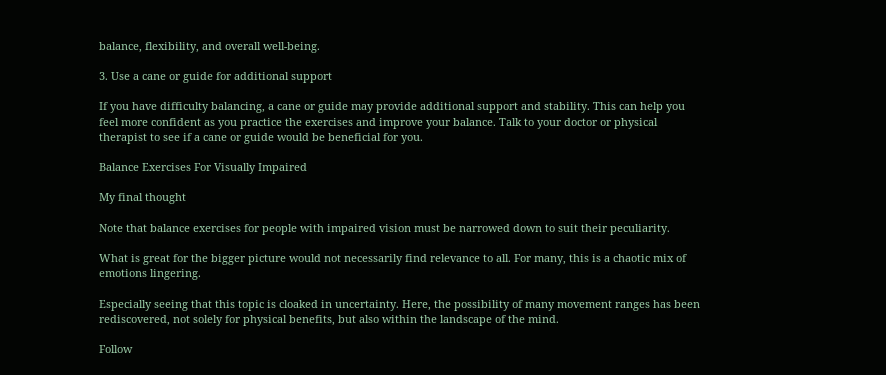balance, flexibility, and overall well-being.

3. Use a cane or guide for additional support

If you have difficulty balancing, a cane or guide may provide additional support and stability. This can help you feel more confident as you practice the exercises and improve your balance. Talk to your doctor or physical therapist to see if a cane or guide would be beneficial for you.

Balance Exercises For Visually Impaired

My final thought

Note that balance exercises for people with impaired vision must be narrowed down to suit their peculiarity.

What is great for the bigger picture would not necessarily find relevance to all. For many, this is a chaotic mix of emotions lingering.

Especially seeing that this topic is cloaked in uncertainty. Here, the possibility of many movement ranges has been rediscovered, not solely for physical benefits, but also within the landscape of the mind.

Follow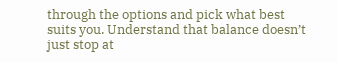through the options and pick what best suits you. Understand that balance doesn’t just stop at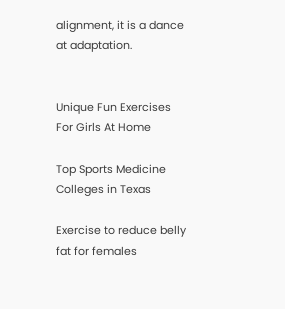alignment, it is a dance at adaptation.


Unique Fun Exercises For Girls At Home

Top Sports Medicine Colleges in Texas

Exercise to reduce belly fat for females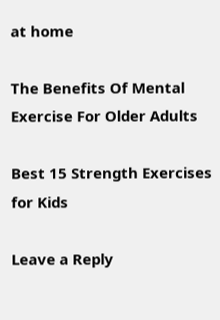at home

The Benefits Of Mental Exercise For Older Adults

Best 15 Strength Exercises for Kids

Leave a Reply